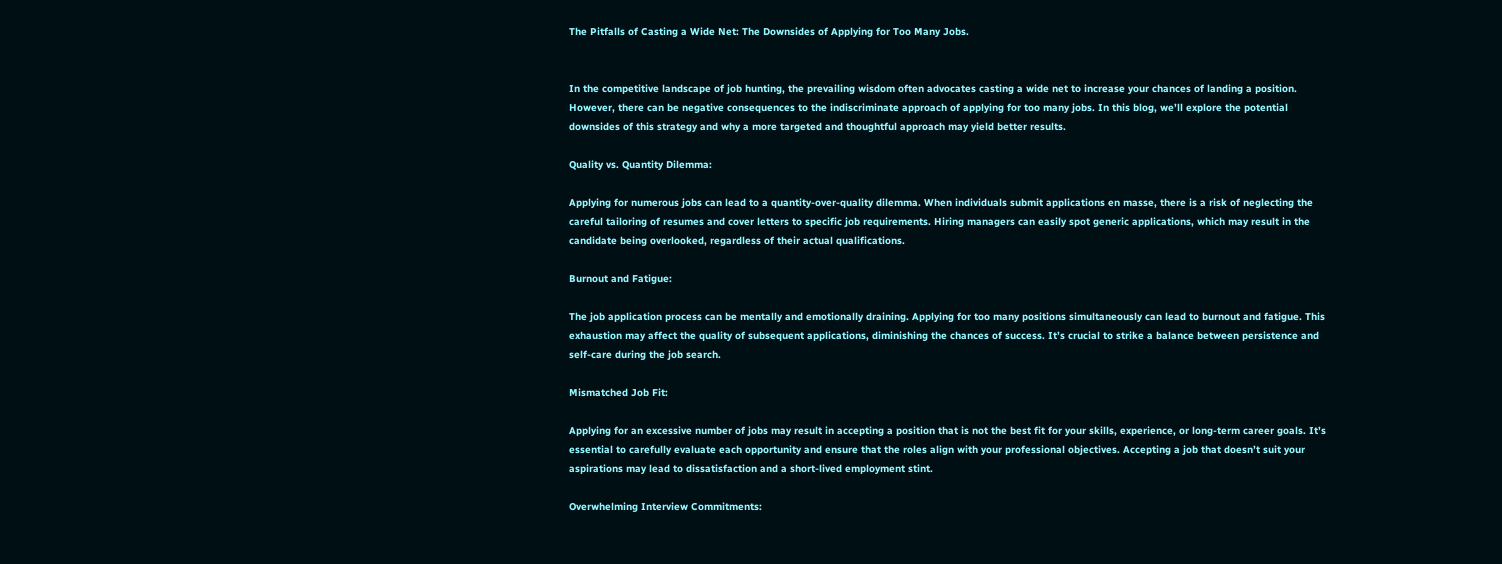The Pitfalls of Casting a Wide Net: The Downsides of Applying for Too Many Jobs.


In the competitive landscape of job hunting, the prevailing wisdom often advocates casting a wide net to increase your chances of landing a position. However, there can be negative consequences to the indiscriminate approach of applying for too many jobs. In this blog, we’ll explore the potential downsides of this strategy and why a more targeted and thoughtful approach may yield better results.

Quality vs. Quantity Dilemma:

Applying for numerous jobs can lead to a quantity-over-quality dilemma. When individuals submit applications en masse, there is a risk of neglecting the careful tailoring of resumes and cover letters to specific job requirements. Hiring managers can easily spot generic applications, which may result in the candidate being overlooked, regardless of their actual qualifications.

Burnout and Fatigue:

The job application process can be mentally and emotionally draining. Applying for too many positions simultaneously can lead to burnout and fatigue. This exhaustion may affect the quality of subsequent applications, diminishing the chances of success. It’s crucial to strike a balance between persistence and self-care during the job search.

Mismatched Job Fit:

Applying for an excessive number of jobs may result in accepting a position that is not the best fit for your skills, experience, or long-term career goals. It’s essential to carefully evaluate each opportunity and ensure that the roles align with your professional objectives. Accepting a job that doesn’t suit your aspirations may lead to dissatisfaction and a short-lived employment stint.

Overwhelming Interview Commitments: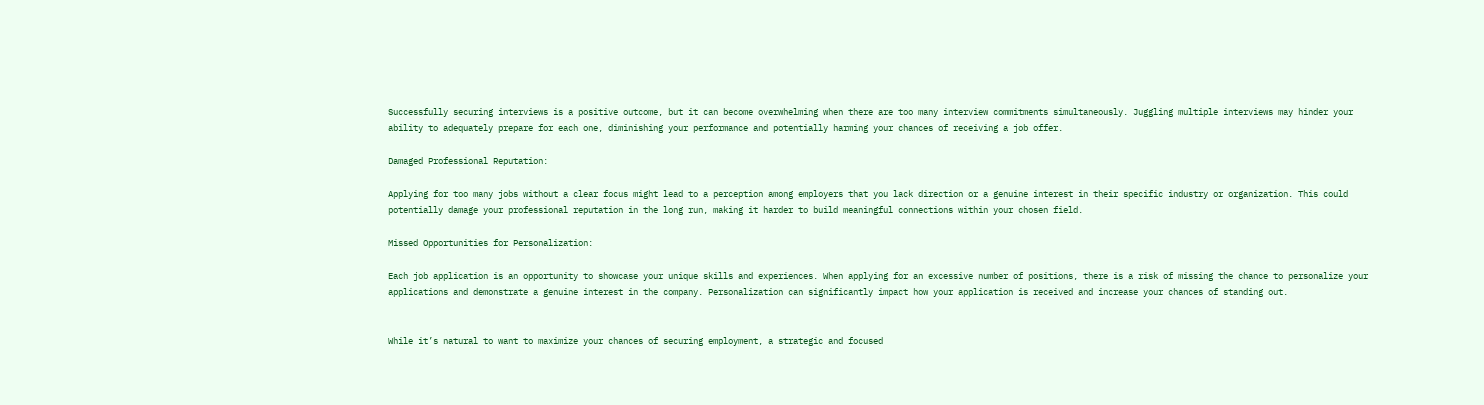Successfully securing interviews is a positive outcome, but it can become overwhelming when there are too many interview commitments simultaneously. Juggling multiple interviews may hinder your ability to adequately prepare for each one, diminishing your performance and potentially harming your chances of receiving a job offer.

Damaged Professional Reputation:

Applying for too many jobs without a clear focus might lead to a perception among employers that you lack direction or a genuine interest in their specific industry or organization. This could potentially damage your professional reputation in the long run, making it harder to build meaningful connections within your chosen field.

Missed Opportunities for Personalization:

Each job application is an opportunity to showcase your unique skills and experiences. When applying for an excessive number of positions, there is a risk of missing the chance to personalize your applications and demonstrate a genuine interest in the company. Personalization can significantly impact how your application is received and increase your chances of standing out.


While it’s natural to want to maximize your chances of securing employment, a strategic and focused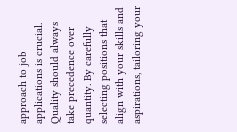approach to job applications is crucial. Quality should always take precedence over quantity. By carefully selecting positions that align with your skills and aspirations, tailoring your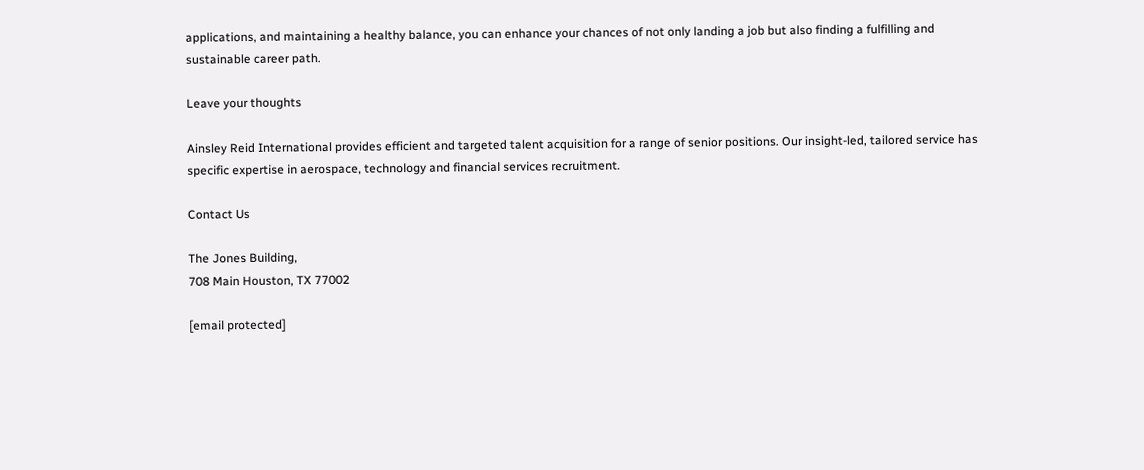applications, and maintaining a healthy balance, you can enhance your chances of not only landing a job but also finding a fulfilling and sustainable career path.

Leave your thoughts

Ainsley Reid International provides efficient and targeted talent acquisition for a range of senior positions. Our insight-led, tailored service has specific expertise in aerospace, technology and financial services recruitment.

Contact Us

The Jones Building,
708 Main Houston, TX 77002

[email protected]